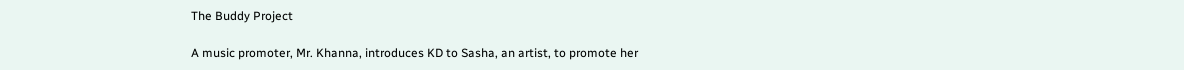The Buddy Project

A music promoter, Mr. Khanna, introduces KD to Sasha, an artist, to promote her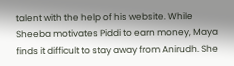talent with the help of his website. While Sheeba motivates Piddi to earn money, Maya finds it difficult to stay away from Anirudh. She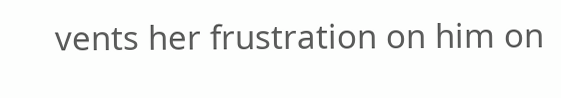vents her frustration on him on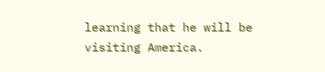learning that he will be visiting America.